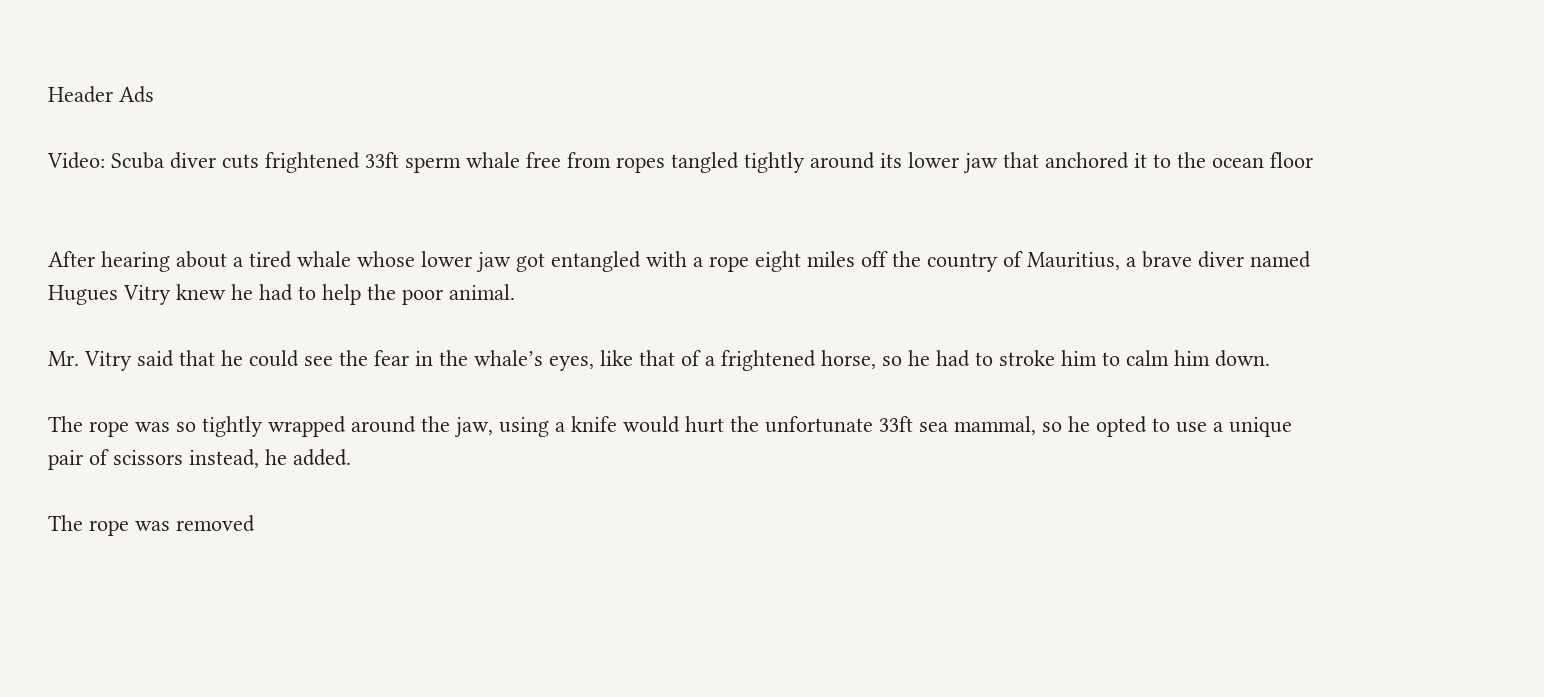Header Ads

Video: Scuba diver cuts frightened 33ft sperm whale free from ropes tangled tightly around its lower jaw that anchored it to the ocean floor


After hearing about a tired whale whose lower jaw got entangled with a rope eight miles off the country of Mauritius, a brave diver named Hugues Vitry knew he had to help the poor animal.

Mr. Vitry said that he could see the fear in the whale’s eyes, like that of a frightened horse, so he had to stroke him to calm him down.

The rope was so tightly wrapped around the jaw, using a knife would hurt the unfortunate 33ft sea mammal, so he opted to use a unique pair of scissors instead, he added.

The rope was removed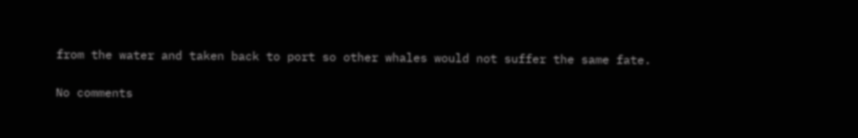from the water and taken back to port so other whales would not suffer the same fate.

No comments